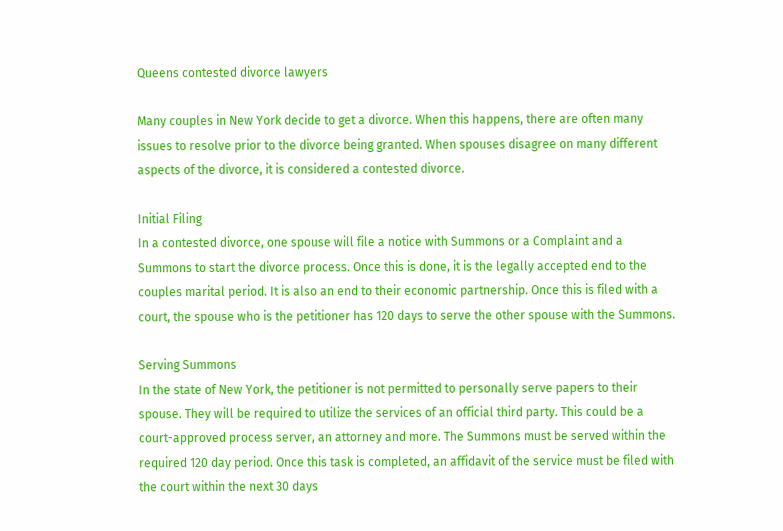Queens contested divorce lawyers

Many couples in New York decide to get a divorce. When this happens, there are often many issues to resolve prior to the divorce being granted. When spouses disagree on many different aspects of the divorce, it is considered a contested divorce.

Initial Filing
In a contested divorce, one spouse will file a notice with Summons or a Complaint and a Summons to start the divorce process. Once this is done, it is the legally accepted end to the couples marital period. It is also an end to their economic partnership. Once this is filed with a court, the spouse who is the petitioner has 120 days to serve the other spouse with the Summons.

Serving Summons
In the state of New York, the petitioner is not permitted to personally serve papers to their spouse. They will be required to utilize the services of an official third party. This could be a court-approved process server, an attorney and more. The Summons must be served within the required 120 day period. Once this task is completed, an affidavit of the service must be filed with the court within the next 30 days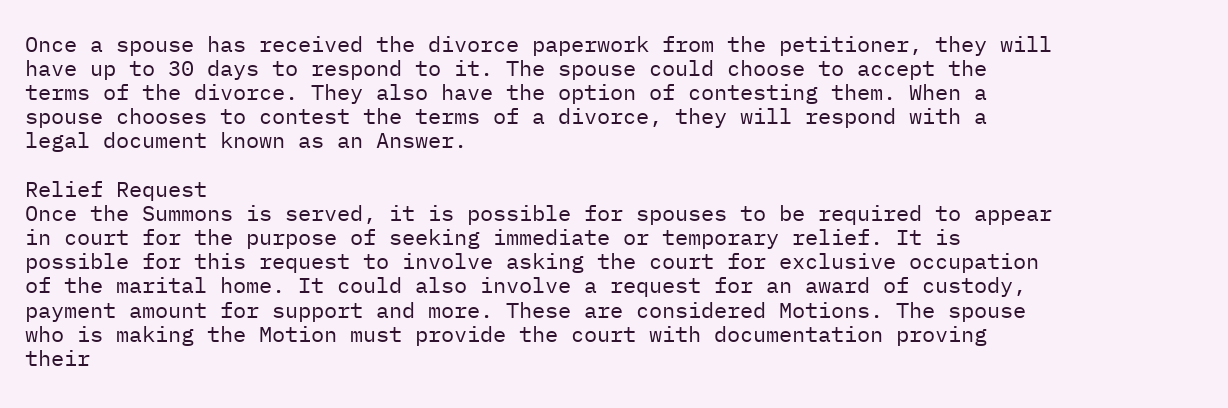Once a spouse has received the divorce paperwork from the petitioner, they will have up to 30 days to respond to it. The spouse could choose to accept the terms of the divorce. They also have the option of contesting them. When a spouse chooses to contest the terms of a divorce, they will respond with a legal document known as an Answer.

Relief Request
Once the Summons is served, it is possible for spouses to be required to appear in court for the purpose of seeking immediate or temporary relief. It is possible for this request to involve asking the court for exclusive occupation of the marital home. It could also involve a request for an award of custody, payment amount for support and more. These are considered Motions. The spouse who is making the Motion must provide the court with documentation proving their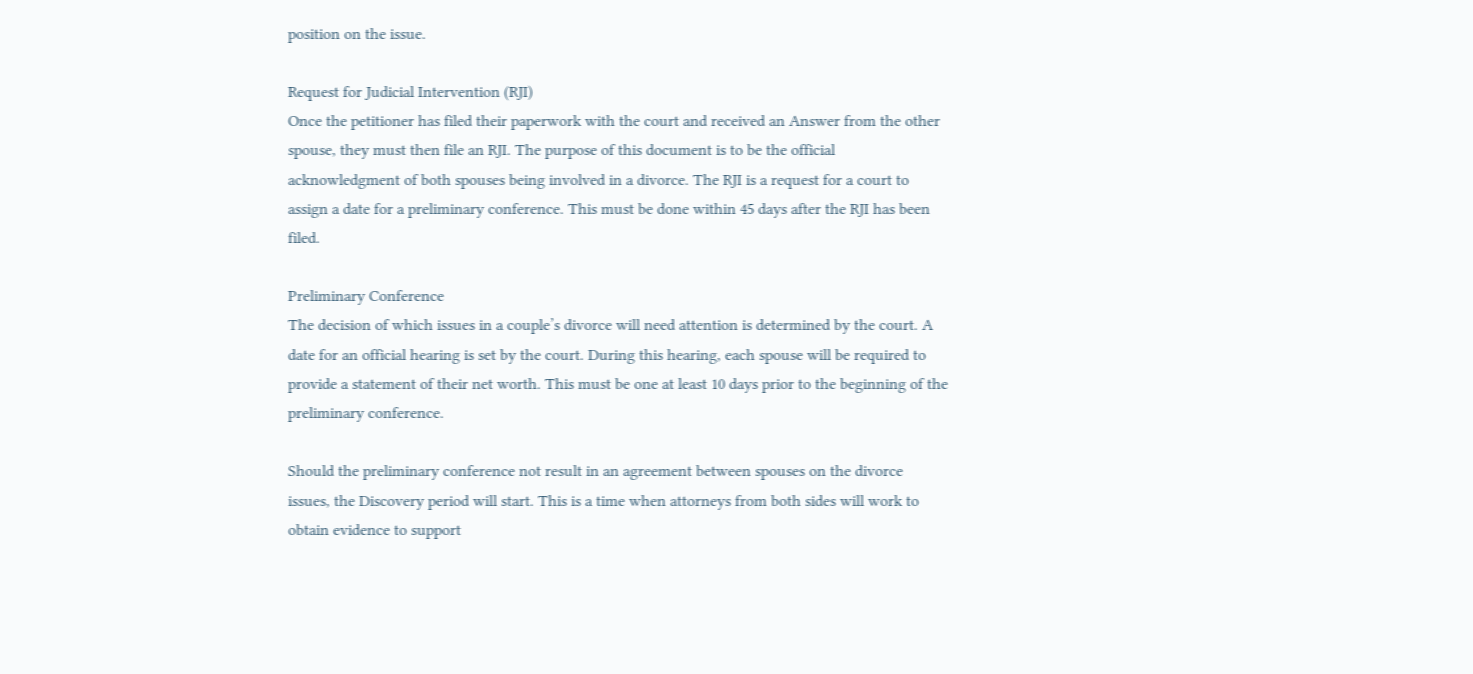position on the issue.

Request for Judicial Intervention (RJI)
Once the petitioner has filed their paperwork with the court and received an Answer from the other spouse, they must then file an RJI. The purpose of this document is to be the official acknowledgment of both spouses being involved in a divorce. The RJI is a request for a court to assign a date for a preliminary conference. This must be done within 45 days after the RJI has been filed.

Preliminary Conference
The decision of which issues in a couple’s divorce will need attention is determined by the court. A date for an official hearing is set by the court. During this hearing, each spouse will be required to provide a statement of their net worth. This must be one at least 10 days prior to the beginning of the preliminary conference.

Should the preliminary conference not result in an agreement between spouses on the divorce issues, the Discovery period will start. This is a time when attorneys from both sides will work to obtain evidence to support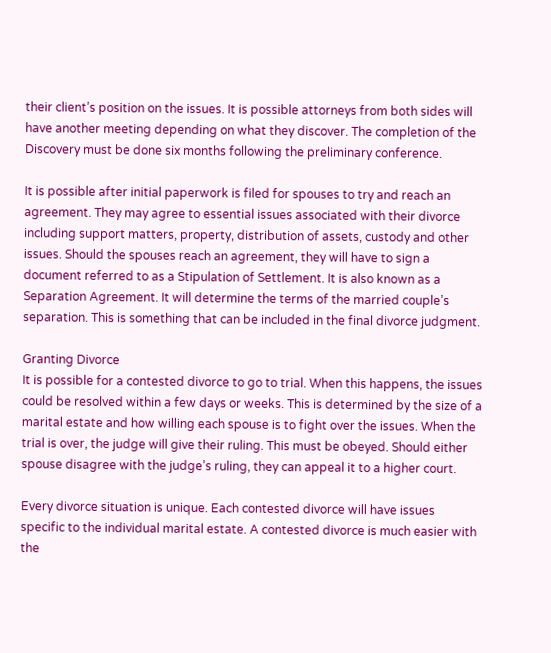their client’s position on the issues. It is possible attorneys from both sides will have another meeting depending on what they discover. The completion of the Discovery must be done six months following the preliminary conference.

It is possible after initial paperwork is filed for spouses to try and reach an agreement. They may agree to essential issues associated with their divorce including support matters, property, distribution of assets, custody and other issues. Should the spouses reach an agreement, they will have to sign a document referred to as a Stipulation of Settlement. It is also known as a Separation Agreement. It will determine the terms of the married couple’s separation. This is something that can be included in the final divorce judgment.

Granting Divorce
It is possible for a contested divorce to go to trial. When this happens, the issues could be resolved within a few days or weeks. This is determined by the size of a marital estate and how willing each spouse is to fight over the issues. When the trial is over, the judge will give their ruling. This must be obeyed. Should either spouse disagree with the judge’s ruling, they can appeal it to a higher court.

Every divorce situation is unique. Each contested divorce will have issues specific to the individual marital estate. A contested divorce is much easier with the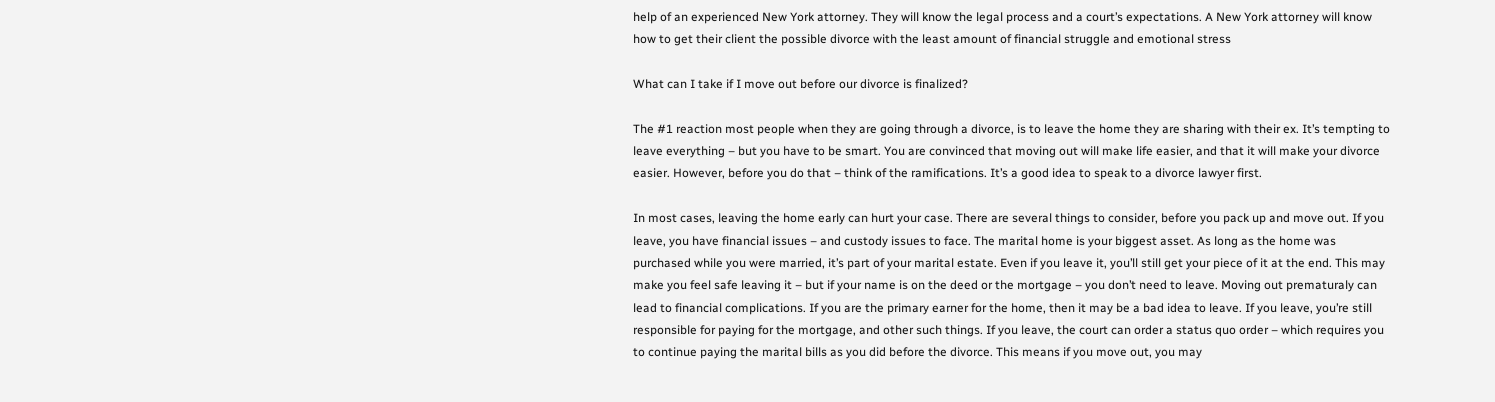help of an experienced New York attorney. They will know the legal process and a court’s expectations. A New York attorney will know how to get their client the possible divorce with the least amount of financial struggle and emotional stress

What can I take if I move out before our divorce is finalized?

The #1 reaction most people when they are going through a divorce, is to leave the home they are sharing with their ex. It’s tempting to leave everything – but you have to be smart. You are convinced that moving out will make life easier, and that it will make your divorce easier. However, before you do that – think of the ramifications. It’s a good idea to speak to a divorce lawyer first.

In most cases, leaving the home early can hurt your case. There are several things to consider, before you pack up and move out. If you leave, you have financial issues – and custody issues to face. The marital home is your biggest asset. As long as the home was purchased while you were married, it’s part of your marital estate. Even if you leave it, you’ll still get your piece of it at the end. This may make you feel safe leaving it – but if your name is on the deed or the mortgage – you don’t need to leave. Moving out prematuraly can lead to financial complications. If you are the primary earner for the home, then it may be a bad idea to leave. If you leave, you’re still responsible for paying for the mortgage, and other such things. If you leave, the court can order a status quo order – which requires you to continue paying the marital bills as you did before the divorce. This means if you move out, you may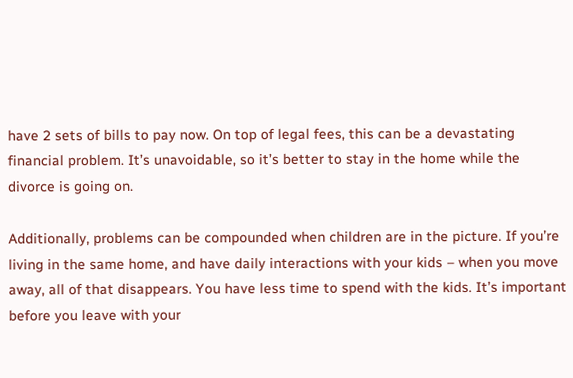have 2 sets of bills to pay now. On top of legal fees, this can be a devastating financial problem. It’s unavoidable, so it’s better to stay in the home while the divorce is going on.

Additionally, problems can be compounded when children are in the picture. If you’re living in the same home, and have daily interactions with your kids – when you move away, all of that disappears. You have less time to spend with the kids. It’s important before you leave with your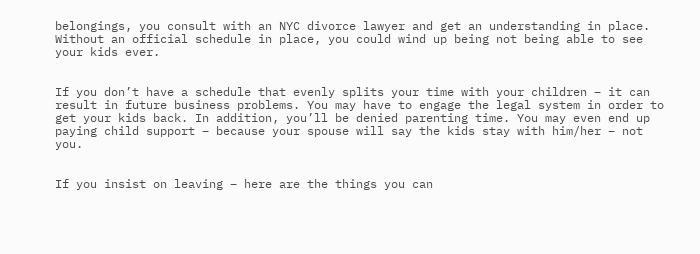belongings, you consult with an NYC divorce lawyer and get an understanding in place. Without an official schedule in place, you could wind up being not being able to see your kids ever.


If you don’t have a schedule that evenly splits your time with your children – it can result in future business problems. You may have to engage the legal system in order to get your kids back. In addition, you’ll be denied parenting time. You may even end up paying child support – because your spouse will say the kids stay with him/her – not you.


If you insist on leaving – here are the things you can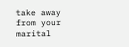take away from your marital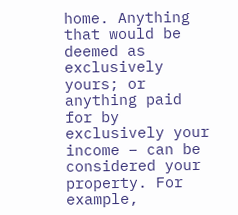home. Anything that would be deemed as exclusively yours; or anything paid for by exclusively your income – can be considered your property. For example,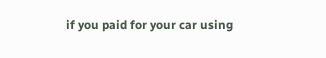if you paid for your car using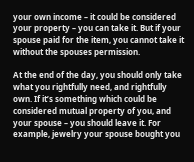your own income – it could be considered your property – you can take it. But if your spouse paid for the item, you cannot take it without the spouses permission.

At the end of the day, you should only take what you rightfully need, and rightfully own. If it’s something which could be considered mutual property of you, and your spouse – you should leave it. For example, jewelry your spouse bought you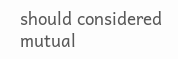should considered mutual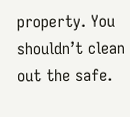property. You shouldn’t clean out the safe.